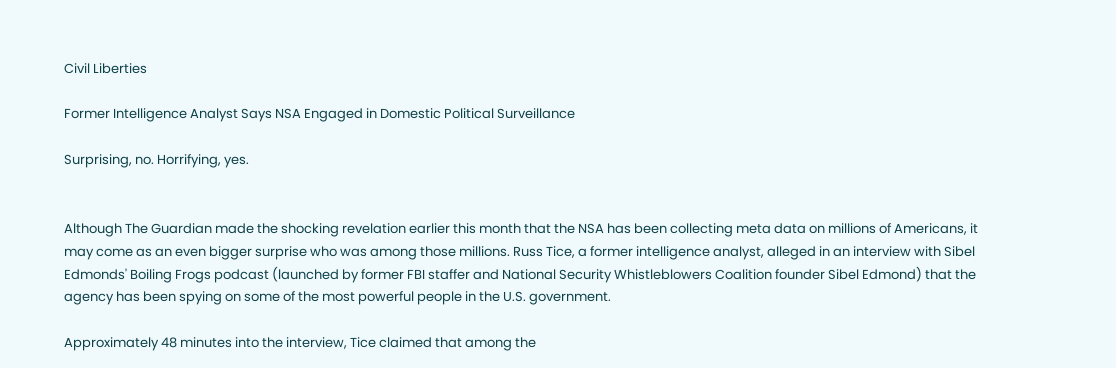Civil Liberties

Former Intelligence Analyst Says NSA Engaged in Domestic Political Surveillance

Surprising, no. Horrifying, yes.


Although The Guardian made the shocking revelation earlier this month that the NSA has been collecting meta data on millions of Americans, it may come as an even bigger surprise who was among those millions. Russ Tice, a former intelligence analyst, alleged in an interview with Sibel Edmonds' Boiling Frogs podcast (launched by former FBI staffer and National Security Whistleblowers Coalition founder Sibel Edmond) that the agency has been spying on some of the most powerful people in the U.S. government.

Approximately 48 minutes into the interview, Tice claimed that among the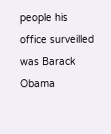people his office surveilled was Barack Obama